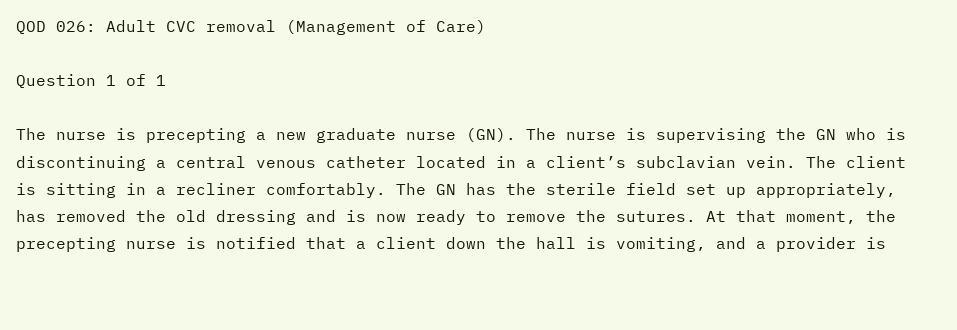QOD 026: Adult CVC removal (Management of Care)

Question 1 of 1

The nurse is precepting a new graduate nurse (GN). The nurse is supervising the GN who is discontinuing a central venous catheter located in a client’s subclavian vein. The client is sitting in a recliner comfortably. The GN has the sterile field set up appropriately, has removed the old dressing and is now ready to remove the sutures. At that moment, the precepting nurse is notified that a client down the hall is vomiting, and a provider is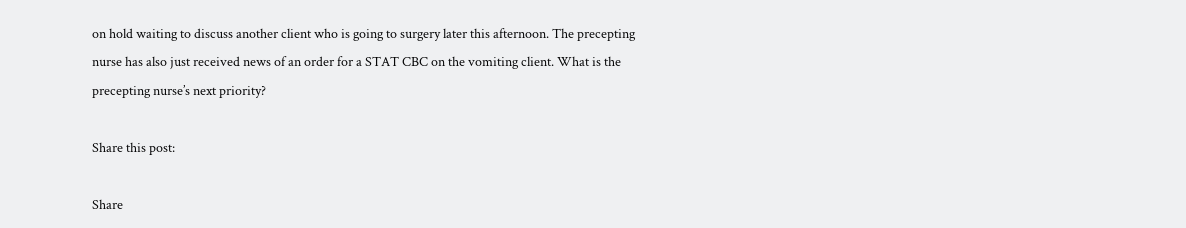on hold waiting to discuss another client who is going to surgery later this afternoon. The precepting nurse has also just received news of an order for a STAT CBC on the vomiting client. What is the precepting nurse’s next priority?

Share this post:

Share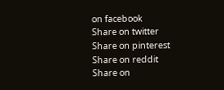on facebook
Share on twitter
Share on pinterest
Share on reddit
Share on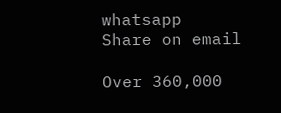whatsapp
Share on email

Over 360,000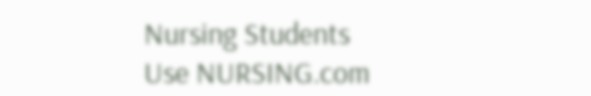Nursing Students Use NURSING.com